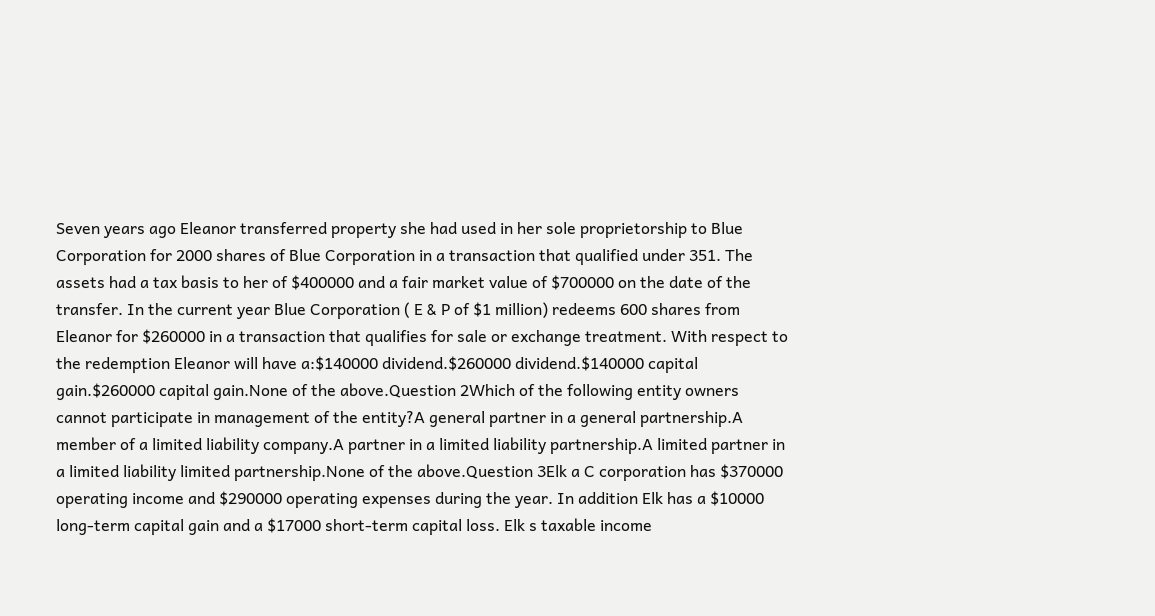Seven years ago Eleanor transferred property she had used in her sole proprietorship to Blue Corporation for 2000 shares of Blue Corporation in a transaction that qualified under 351. The assets had a tax basis to her of $400000 and a fair market value of $700000 on the date of the transfer. In the current year Blue Corporation ( E & P of $1 million) redeems 600 shares from Eleanor for $260000 in a transaction that qualifies for sale or exchange treatment. With respect to the redemption Eleanor will have a:$140000 dividend.$260000 dividend.$140000 capital gain.$260000 capital gain.None of the above.Question 2Which of the following entity owners cannot participate in management of the entity?A general partner in a general partnership.A member of a limited liability company.A partner in a limited liability partnership.A limited partner in a limited liability limited partnership.None of the above.Question 3Elk a C corporation has $370000 operating income and $290000 operating expenses during the year. In addition Elk has a $10000 long-term capital gain and a $17000 short-term capital loss. Elk s taxable income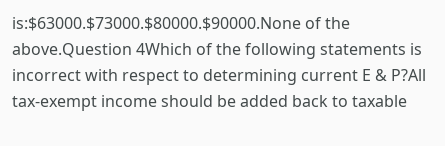is:$63000.$73000.$80000.$90000.None of the above.Question 4Which of the following statements is incorrect with respect to determining current E & P?All tax-exempt income should be added back to taxable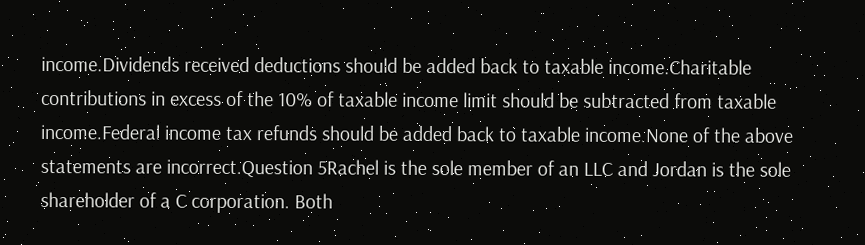income.Dividends received deductions should be added back to taxable income.Charitable contributions in excess of the 10% of taxable income limit should be subtracted from taxable income.Federal income tax refunds should be added back to taxable income.None of the above statements are incorrect.Question 5Rachel is the sole member of an LLC and Jordan is the sole shareholder of a C corporation. Both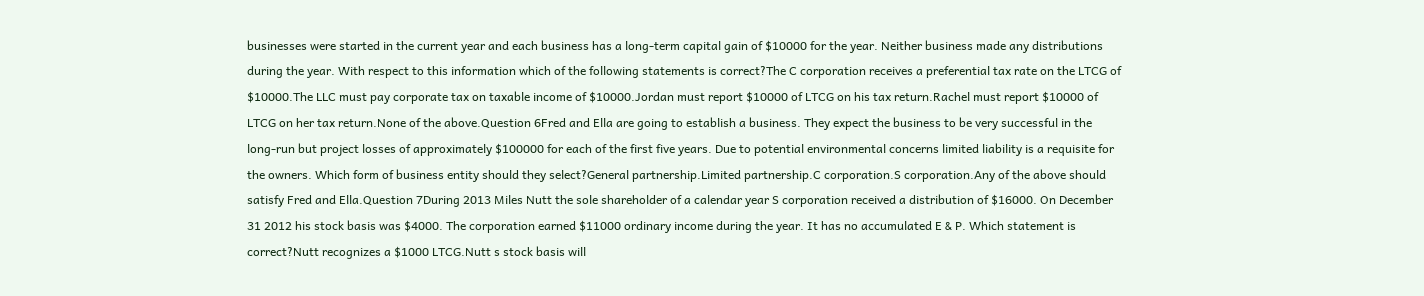businesses were started in the current year and each business has a long-term capital gain of $10000 for the year. Neither business made any distributions during the year. With respect to this information which of the following statements is correct?The C corporation receives a preferential tax rate on the LTCG of $10000.The LLC must pay corporate tax on taxable income of $10000.Jordan must report $10000 of LTCG on his tax return.Rachel must report $10000 of LTCG on her tax return.None of the above.Question 6Fred and Ella are going to establish a business. They expect the business to be very successful in the long-run but project losses of approximately $100000 for each of the first five years. Due to potential environmental concerns limited liability is a requisite for the owners. Which form of business entity should they select?General partnership.Limited partnership.C corporation.S corporation.Any of the above should satisfy Fred and Ella.Question 7During 2013 Miles Nutt the sole shareholder of a calendar year S corporation received a distribution of $16000. On December 31 2012 his stock basis was $4000. The corporation earned $11000 ordinary income during the year. It has no accumulated E & P. Which statement is correct?Nutt recognizes a $1000 LTCG.Nutt s stock basis will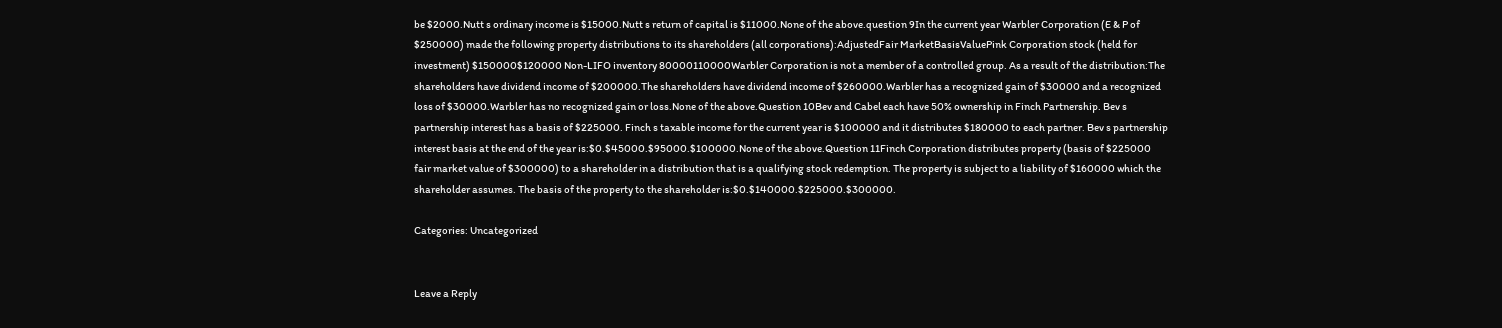be $2000.Nutt s ordinary income is $15000.Nutt s return of capital is $11000.None of the above.question 9In the current year Warbler Corporation (E & P of $250000) made the following property distributions to its shareholders (all corporations):AdjustedFair MarketBasisValuePink Corporation stock (held for investment) $150000$120000 Non-LIFO inventory 80000110000Warbler Corporation is not a member of a controlled group. As a result of the distribution:The shareholders have dividend income of $200000.The shareholders have dividend income of $260000.Warbler has a recognized gain of $30000 and a recognized loss of $30000.Warbler has no recognized gain or loss.None of the above.Question 10Bev and Cabel each have 50% ownership in Finch Partnership. Bev s partnership interest has a basis of $225000. Finch s taxable income for the current year is $100000 and it distributes $180000 to each partner. Bev s partnership interest basis at the end of the year is:$0.$45000.$95000.$100000.None of the above.Question 11Finch Corporation distributes property (basis of $225000 fair market value of $300000) to a shareholder in a distribution that is a qualifying stock redemption. The property is subject to a liability of $160000 which the shareholder assumes. The basis of the property to the shareholder is:$0.$140000.$225000.$300000.

Categories: Uncategorized


Leave a Reply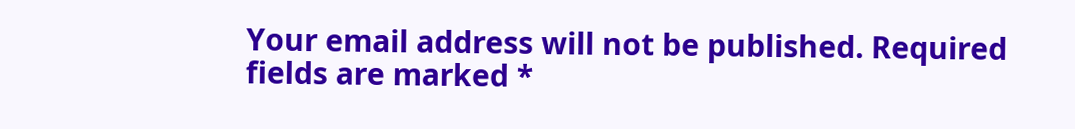Your email address will not be published. Required fields are marked *